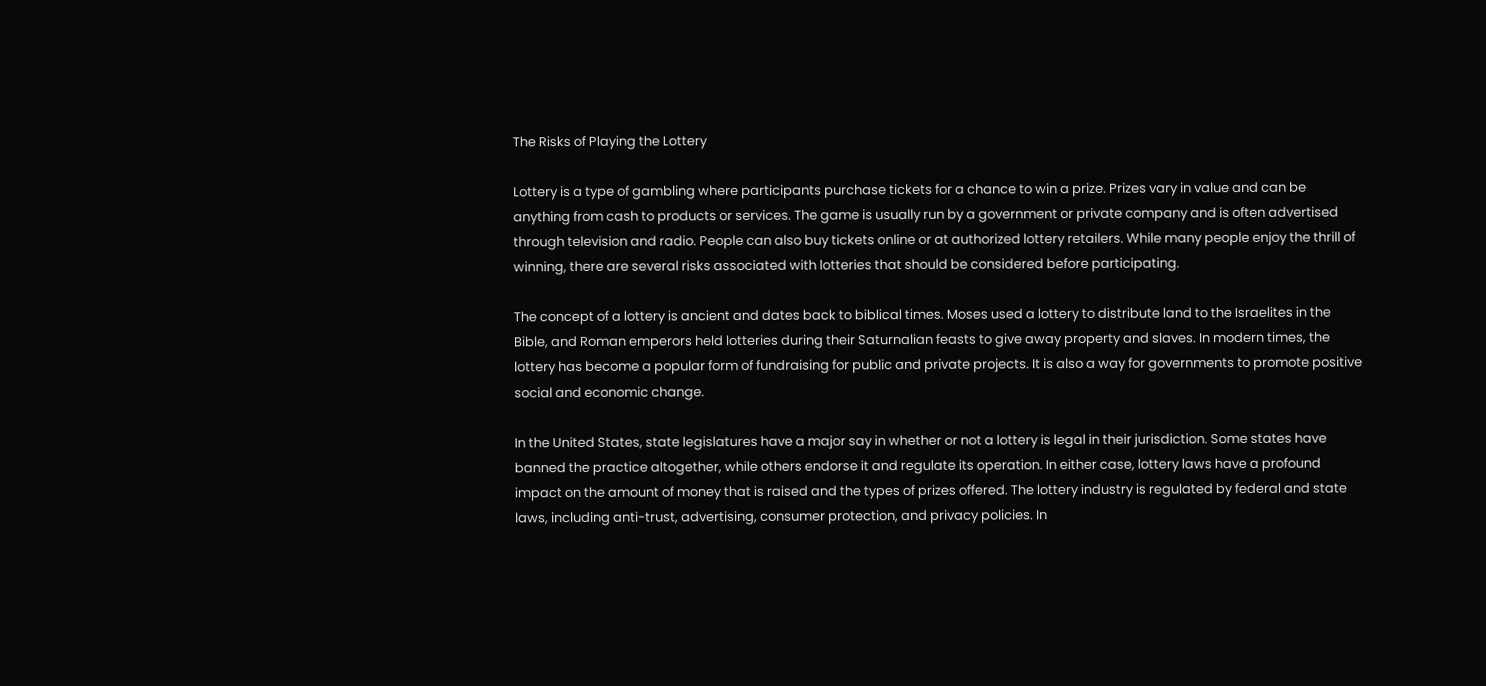The Risks of Playing the Lottery

Lottery is a type of gambling where participants purchase tickets for a chance to win a prize. Prizes vary in value and can be anything from cash to products or services. The game is usually run by a government or private company and is often advertised through television and radio. People can also buy tickets online or at authorized lottery retailers. While many people enjoy the thrill of winning, there are several risks associated with lotteries that should be considered before participating.

The concept of a lottery is ancient and dates back to biblical times. Moses used a lottery to distribute land to the Israelites in the Bible, and Roman emperors held lotteries during their Saturnalian feasts to give away property and slaves. In modern times, the lottery has become a popular form of fundraising for public and private projects. It is also a way for governments to promote positive social and economic change.

In the United States, state legislatures have a major say in whether or not a lottery is legal in their jurisdiction. Some states have banned the practice altogether, while others endorse it and regulate its operation. In either case, lottery laws have a profound impact on the amount of money that is raised and the types of prizes offered. The lottery industry is regulated by federal and state laws, including anti-trust, advertising, consumer protection, and privacy policies. In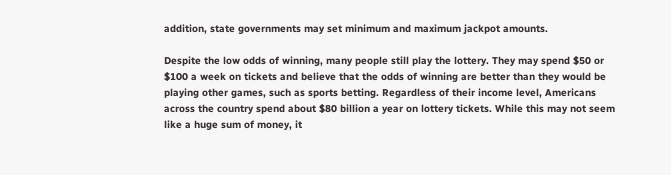addition, state governments may set minimum and maximum jackpot amounts.

Despite the low odds of winning, many people still play the lottery. They may spend $50 or $100 a week on tickets and believe that the odds of winning are better than they would be playing other games, such as sports betting. Regardless of their income level, Americans across the country spend about $80 billion a year on lottery tickets. While this may not seem like a huge sum of money, it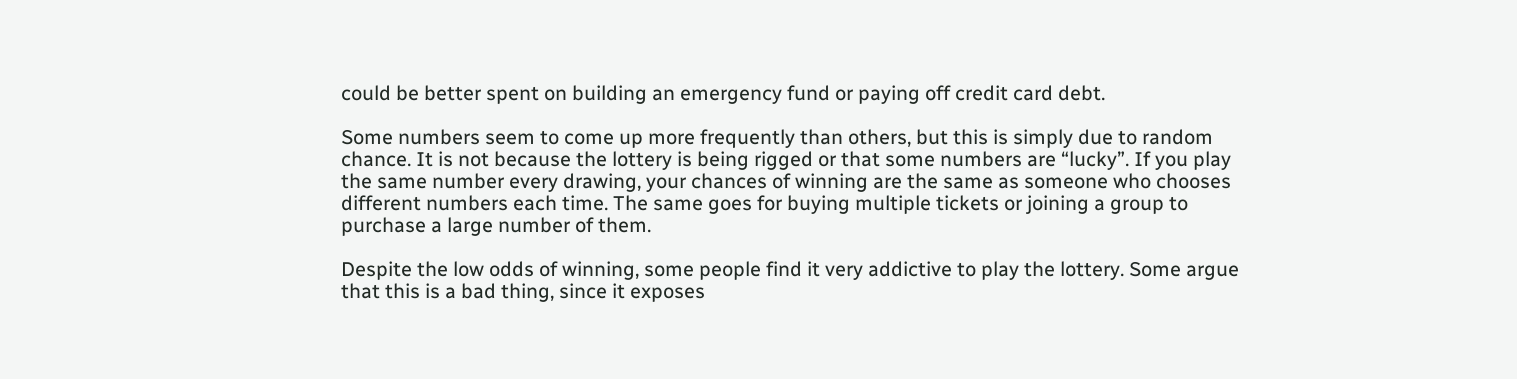could be better spent on building an emergency fund or paying off credit card debt.

Some numbers seem to come up more frequently than others, but this is simply due to random chance. It is not because the lottery is being rigged or that some numbers are “lucky”. If you play the same number every drawing, your chances of winning are the same as someone who chooses different numbers each time. The same goes for buying multiple tickets or joining a group to purchase a large number of them.

Despite the low odds of winning, some people find it very addictive to play the lottery. Some argue that this is a bad thing, since it exposes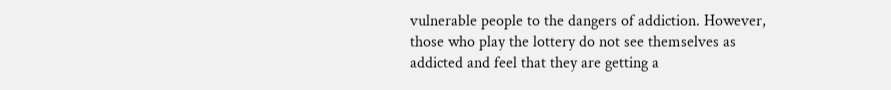vulnerable people to the dangers of addiction. However, those who play the lottery do not see themselves as addicted and feel that they are getting a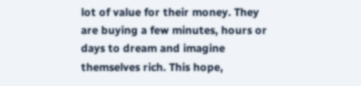lot of value for their money. They are buying a few minutes, hours or days to dream and imagine themselves rich. This hope,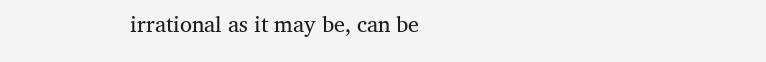irrational as it may be, can be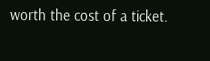worth the cost of a ticket.